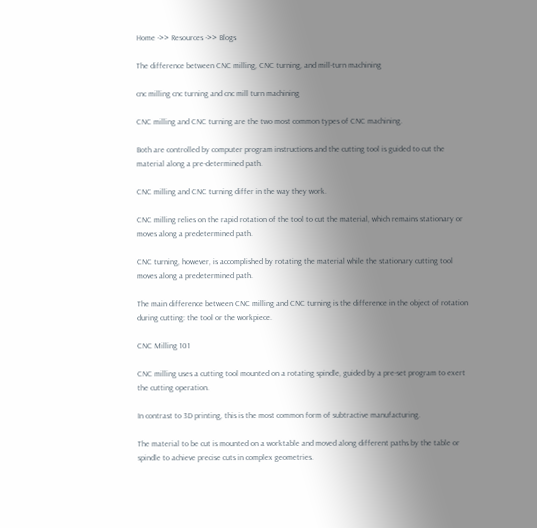Home ->> Resources ->> Blogs

The difference between CNC milling, CNC turning, and mill-turn machining

cnc milling cnc turning and cnc mill turn machining

CNC milling and CNC turning are the two most common types of CNC machining.

Both are controlled by computer program instructions and the cutting tool is guided to cut the material along a pre-determined path.

CNC milling and CNC turning differ in the way they work.

CNC milling relies on the rapid rotation of the tool to cut the material, which remains stationary or moves along a predetermined path.

CNC turning, however, is accomplished by rotating the material while the stationary cutting tool moves along a predetermined path.

The main difference between CNC milling and CNC turning is the difference in the object of rotation during cutting: the tool or the workpiece.

CNC Milling 101

CNC milling uses a cutting tool mounted on a rotating spindle, guided by a pre-set program to exert the cutting operation.

In contrast to 3D printing, this is the most common form of subtractive manufacturing.

The material to be cut is mounted on a worktable and moved along different paths by the table or spindle to achieve precise cuts in complex geometries.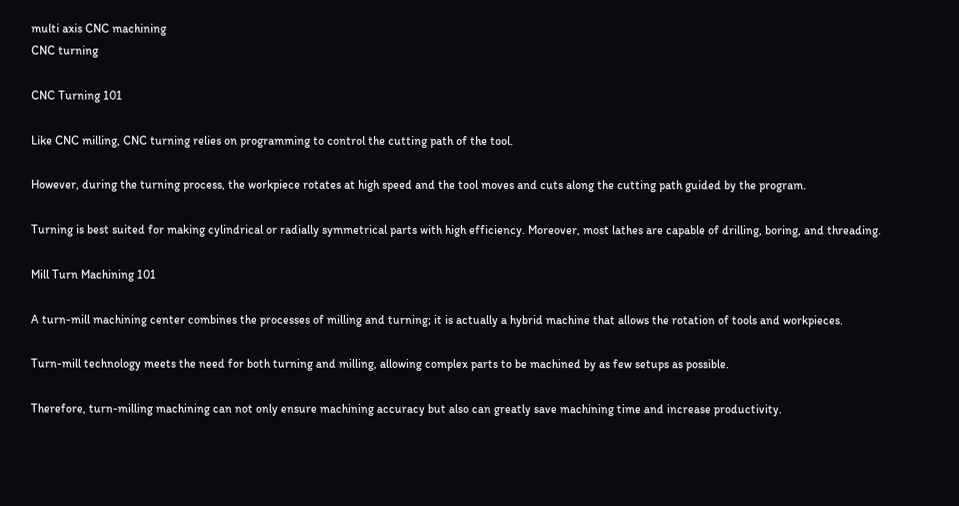multi axis CNC machining
CNC turning

CNC Turning 101

Like CNC milling, CNC turning relies on programming to control the cutting path of the tool.

However, during the turning process, the workpiece rotates at high speed and the tool moves and cuts along the cutting path guided by the program.

Turning is best suited for making cylindrical or radially symmetrical parts with high efficiency. Moreover, most lathes are capable of drilling, boring, and threading.

Mill Turn Machining 101

A turn-mill machining center combines the processes of milling and turning; it is actually a hybrid machine that allows the rotation of tools and workpieces.

Turn-mill technology meets the need for both turning and milling, allowing complex parts to be machined by as few setups as possible.

Therefore, turn-milling machining can not only ensure machining accuracy but also can greatly save machining time and increase productivity.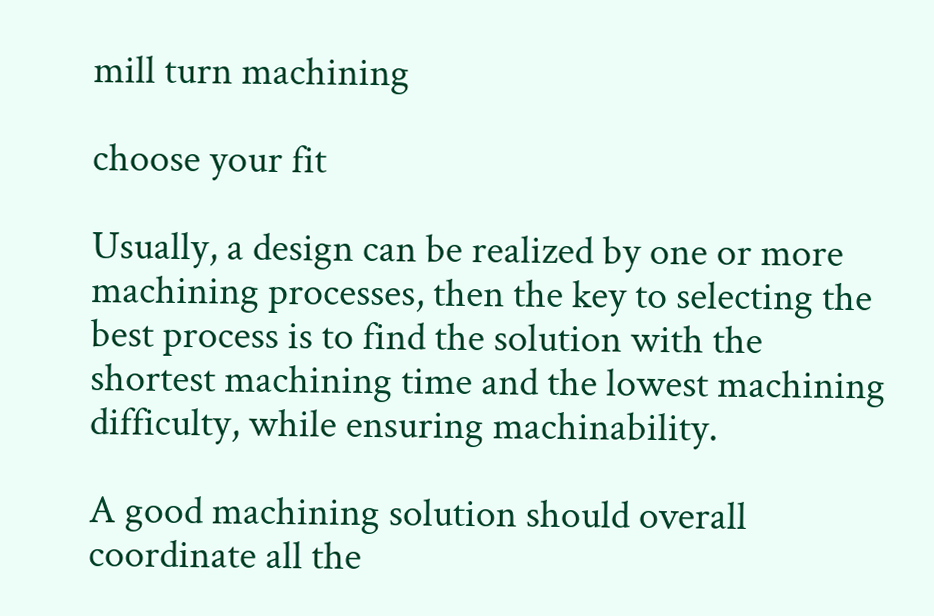mill turn machining

choose your fit

Usually, a design can be realized by one or more machining processes, then the key to selecting the best process is to find the solution with the shortest machining time and the lowest machining difficulty, while ensuring machinability.

A good machining solution should overall coordinate all the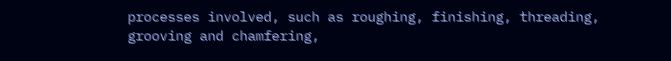processes involved, such as roughing, finishing, threading, grooving and chamfering,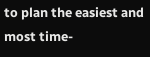to plan the easiest and most time-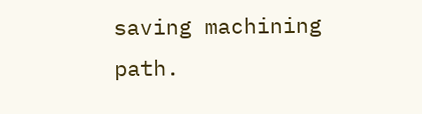saving machining path.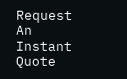Request An Instant Quote